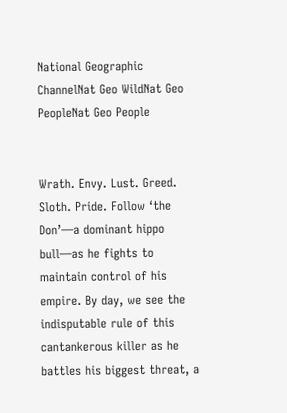National Geographic ChannelNat Geo WildNat Geo PeopleNat Geo People


Wrath. Envy. Lust. Greed. Sloth. Pride. Follow ‘the Don’—a dominant hippo bull—as he fights to maintain control of his empire. By day, we see the indisputable rule of this cantankerous killer as he battles his biggest threat, a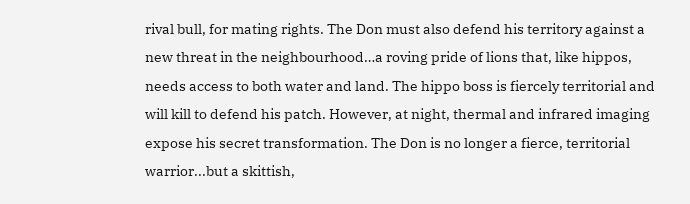rival bull, for mating rights. The Don must also defend his territory against a new threat in the neighbourhood…a roving pride of lions that, like hippos, needs access to both water and land. The hippo boss is fiercely territorial and will kill to defend his patch. However, at night, thermal and infrared imaging expose his secret transformation. The Don is no longer a fierce, territorial warrior...but a skittish,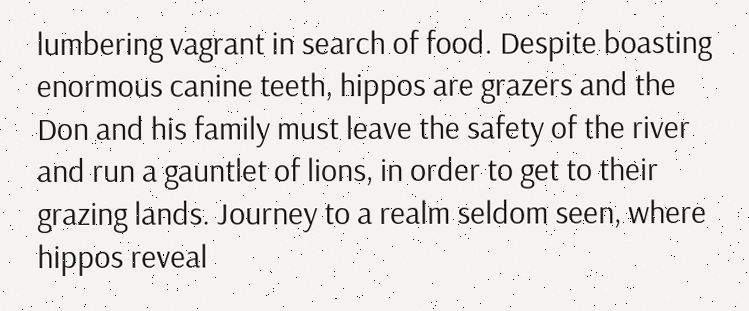lumbering vagrant in search of food. Despite boasting enormous canine teeth, hippos are grazers and the Don and his family must leave the safety of the river and run a gauntlet of lions, in order to get to their grazing lands. Journey to a realm seldom seen, where hippos reveal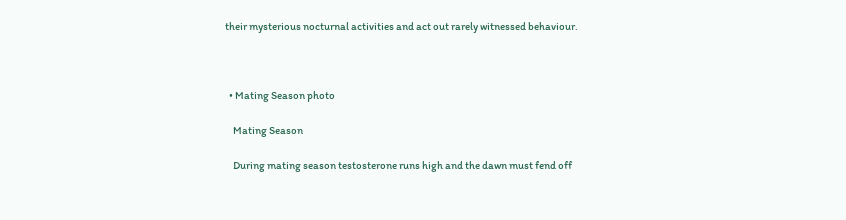their mysterious nocturnal activities and act out rarely witnessed behaviour.



  • Mating Season photo

    Mating Season

    During mating season testosterone runs high and the dawn must fend off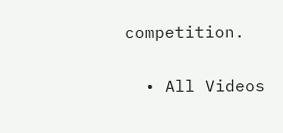competition.

  • All Videos